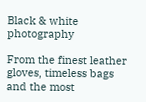Black & white photography

From the finest leather gloves, timeless bags and the most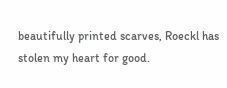beautifully printed scarves, Roeckl has stolen my heart for good.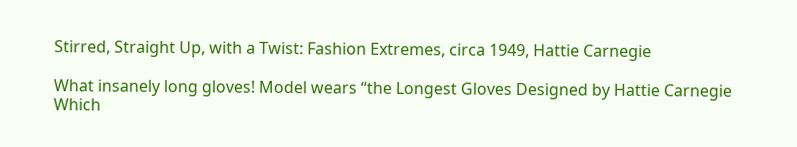Stirred, Straight Up, with a Twist: Fashion Extremes, circa 1949, Hattie Carnegie

What insanely long gloves! Model wears “the Longest Gloves Designed by Hattie Carnegie Which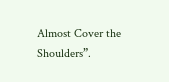Almost Cover the Shoulders”.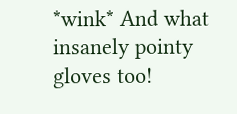*wink* And what insanely pointy gloves too!